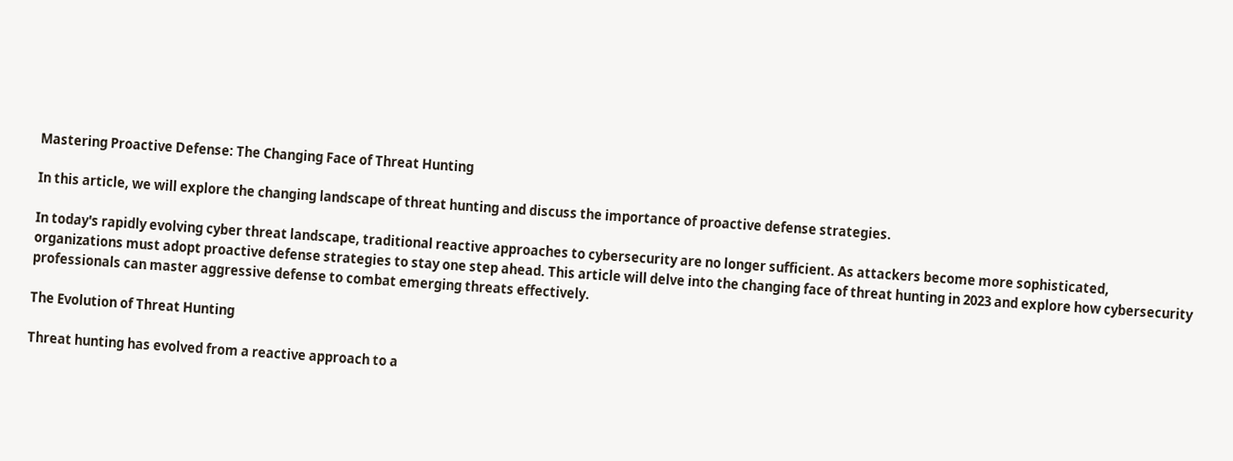Mastering Proactive Defense: The Changing Face of Threat Hunting

In this article, we will explore the changing landscape of threat hunting and discuss the importance of proactive defense strategies.

In today's rapidly evolving cyber threat landscape, traditional reactive approaches to cybersecurity are no longer sufficient. As attackers become more sophisticated, organizations must adopt proactive defense strategies to stay one step ahead. This article will delve into the changing face of threat hunting in 2023 and explore how cybersecurity professionals can master aggressive defense to combat emerging threats effectively.

The Evolution of Threat Hunting

Threat hunting has evolved from a reactive approach to a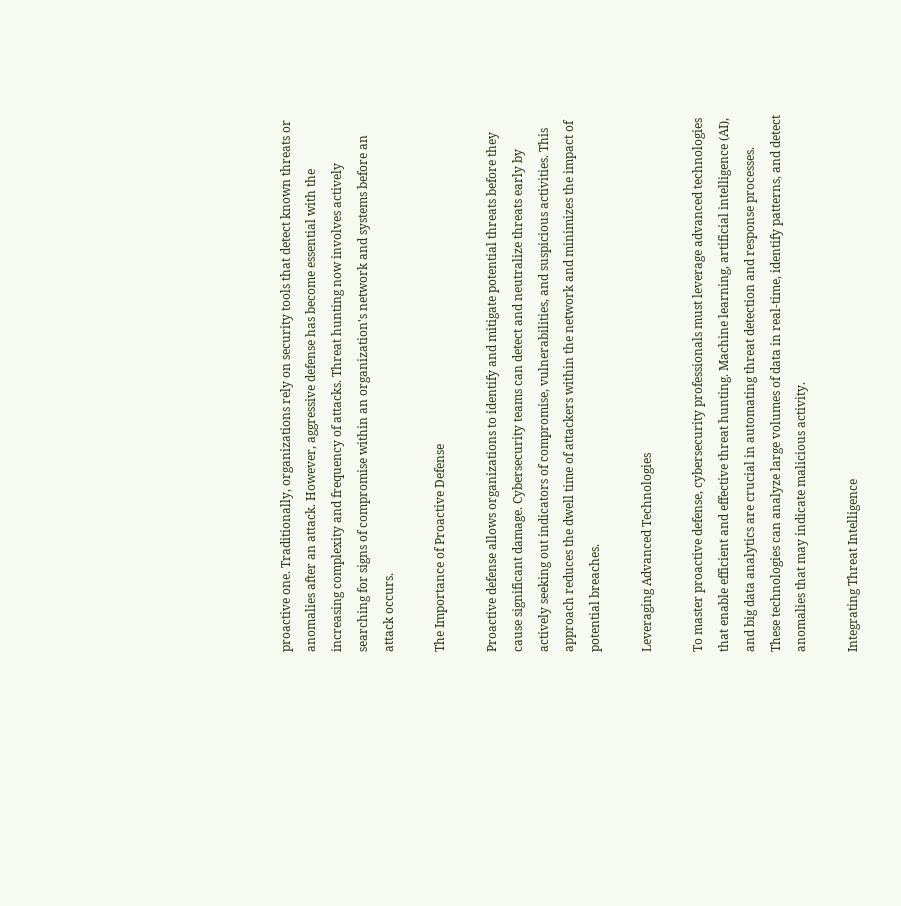proactive one. Traditionally, organizations rely on security tools that detect known threats or anomalies after an attack. However, aggressive defense has become essential with the increasing complexity and frequency of attacks. Threat hunting now involves actively searching for signs of compromise within an organization's network and systems before an attack occurs.

The Importance of Proactive Defense

Proactive defense allows organizations to identify and mitigate potential threats before they cause significant damage. Cybersecurity teams can detect and neutralize threats early by actively seeking out indicators of compromise, vulnerabilities, and suspicious activities. This approach reduces the dwell time of attackers within the network and minimizes the impact of potential breaches.

Leveraging Advanced Technologies

To master proactive defense, cybersecurity professionals must leverage advanced technologies that enable efficient and effective threat hunting. Machine learning, artificial intelligence (AI), and big data analytics are crucial in automating threat detection and response processes. These technologies can analyze large volumes of data in real-time, identify patterns, and detect anomalies that may indicate malicious activity.

Integrating Threat Intelligence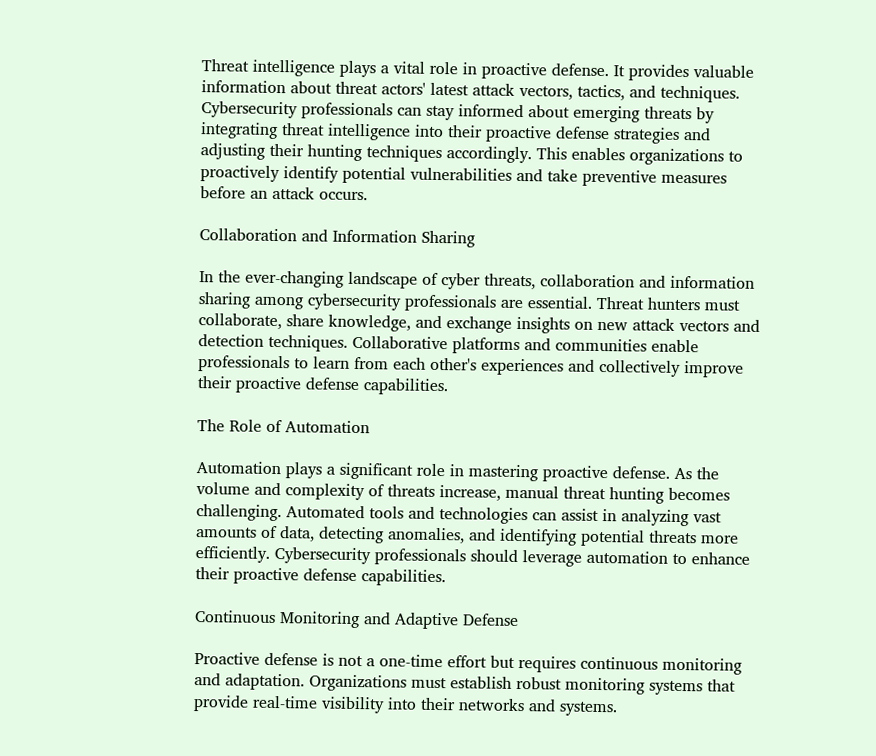Threat intelligence plays a vital role in proactive defense. It provides valuable information about threat actors' latest attack vectors, tactics, and techniques. Cybersecurity professionals can stay informed about emerging threats by integrating threat intelligence into their proactive defense strategies and adjusting their hunting techniques accordingly. This enables organizations to proactively identify potential vulnerabilities and take preventive measures before an attack occurs.

Collaboration and Information Sharing

In the ever-changing landscape of cyber threats, collaboration and information sharing among cybersecurity professionals are essential. Threat hunters must collaborate, share knowledge, and exchange insights on new attack vectors and detection techniques. Collaborative platforms and communities enable professionals to learn from each other's experiences and collectively improve their proactive defense capabilities.

The Role of Automation

Automation plays a significant role in mastering proactive defense. As the volume and complexity of threats increase, manual threat hunting becomes challenging. Automated tools and technologies can assist in analyzing vast amounts of data, detecting anomalies, and identifying potential threats more efficiently. Cybersecurity professionals should leverage automation to enhance their proactive defense capabilities.

Continuous Monitoring and Adaptive Defense

Proactive defense is not a one-time effort but requires continuous monitoring and adaptation. Organizations must establish robust monitoring systems that provide real-time visibility into their networks and systems.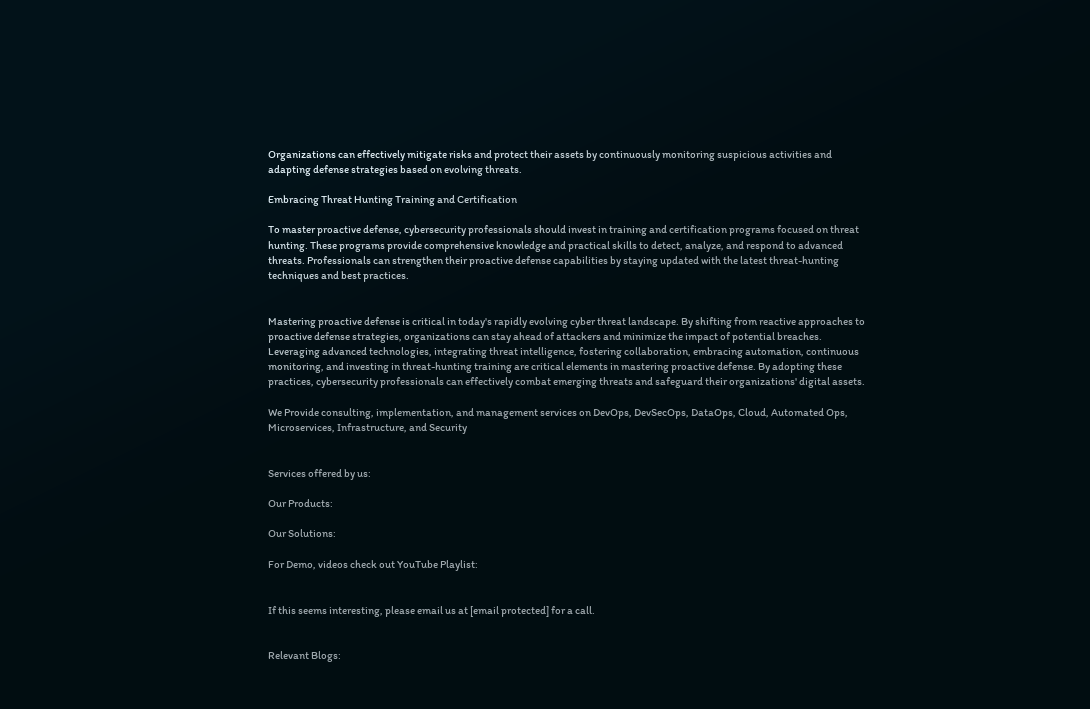Organizations can effectively mitigate risks and protect their assets by continuously monitoring suspicious activities and adapting defense strategies based on evolving threats.

Embracing Threat Hunting Training and Certification

To master proactive defense, cybersecurity professionals should invest in training and certification programs focused on threat hunting. These programs provide comprehensive knowledge and practical skills to detect, analyze, and respond to advanced threats. Professionals can strengthen their proactive defense capabilities by staying updated with the latest threat-hunting techniques and best practices.


Mastering proactive defense is critical in today's rapidly evolving cyber threat landscape. By shifting from reactive approaches to proactive defense strategies, organizations can stay ahead of attackers and minimize the impact of potential breaches. Leveraging advanced technologies, integrating threat intelligence, fostering collaboration, embracing automation, continuous monitoring, and investing in threat-hunting training are critical elements in mastering proactive defense. By adopting these practices, cybersecurity professionals can effectively combat emerging threats and safeguard their organizations' digital assets.

We Provide consulting, implementation, and management services on DevOps, DevSecOps, DataOps, Cloud, Automated Ops, Microservices, Infrastructure, and Security


Services offered by us:

Our Products:

Our Solutions:

For Demo, videos check out YouTube Playlist:


If this seems interesting, please email us at [email protected] for a call.


Relevant Blogs: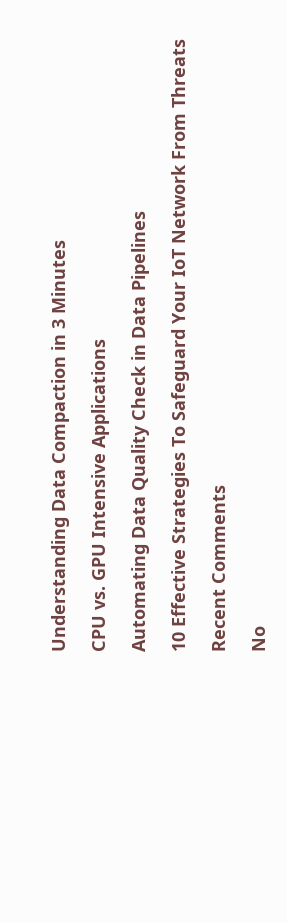Understanding Data Compaction in 3 Minutes

CPU vs. GPU Intensive Applications

Automating Data Quality Check in Data Pipelines

10 Effective Strategies To Safeguard Your IoT Network From Threats

Recent Comments

No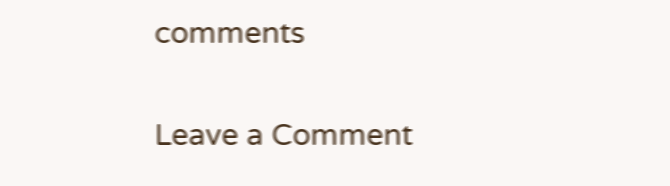comments

Leave a Comment